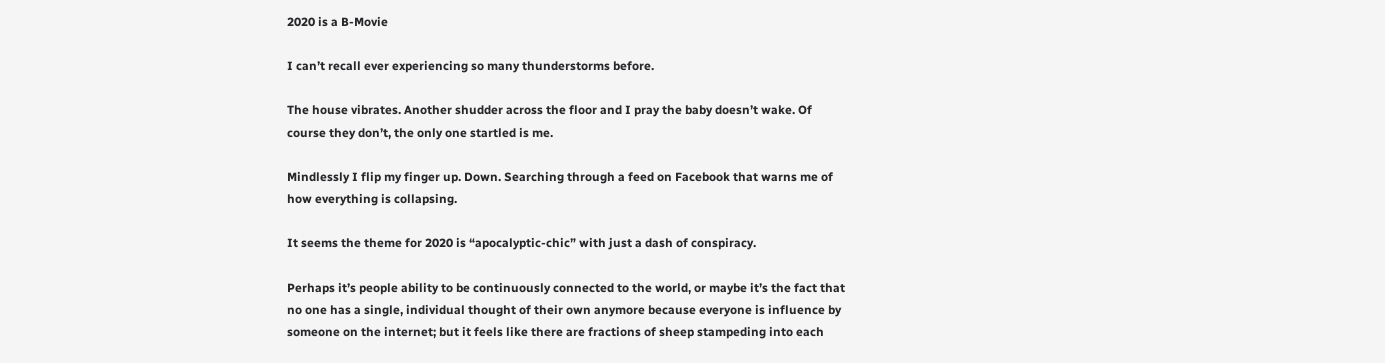2020 is a B-Movie

I can’t recall ever experiencing so many thunderstorms before.

The house vibrates. Another shudder across the floor and I pray the baby doesn’t wake. Of course they don’t, the only one startled is me.

Mindlessly I flip my finger up. Down. Searching through a feed on Facebook that warns me of how everything is collapsing.

It seems the theme for 2020 is “apocalyptic-chic” with just a dash of conspiracy.

Perhaps it’s people ability to be continuously connected to the world, or maybe it’s the fact that no one has a single, individual thought of their own anymore because everyone is influence by someone on the internet; but it feels like there are fractions of sheep stampeding into each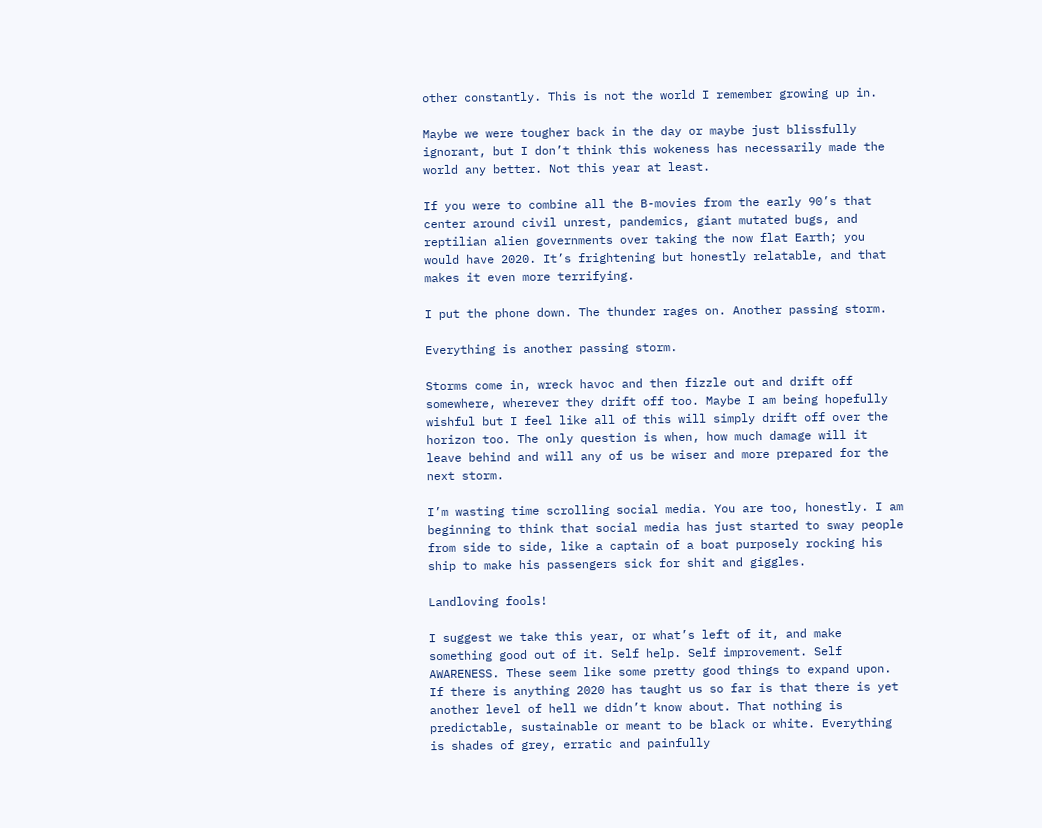other constantly. This is not the world I remember growing up in.

Maybe we were tougher back in the day or maybe just blissfully ignorant, but I don’t think this wokeness has necessarily made the world any better. Not this year at least.

If you were to combine all the B-movies from the early 90’s that center around civil unrest, pandemics, giant mutated bugs, and reptilian alien governments over taking the now flat Earth; you would have 2020. It’s frightening but honestly relatable, and that makes it even more terrifying.

I put the phone down. The thunder rages on. Another passing storm.

Everything is another passing storm.

Storms come in, wreck havoc and then fizzle out and drift off somewhere, wherever they drift off too. Maybe I am being hopefully wishful but I feel like all of this will simply drift off over the horizon too. The only question is when, how much damage will it leave behind and will any of us be wiser and more prepared for the next storm.

I’m wasting time scrolling social media. You are too, honestly. I am beginning to think that social media has just started to sway people from side to side, like a captain of a boat purposely rocking his ship to make his passengers sick for shit and giggles.

Landloving fools!

I suggest we take this year, or what’s left of it, and make something good out of it. Self help. Self improvement. Self AWARENESS. These seem like some pretty good things to expand upon. If there is anything 2020 has taught us so far is that there is yet another level of hell we didn’t know about. That nothing is predictable, sustainable or meant to be black or white. Everything is shades of grey, erratic and painfully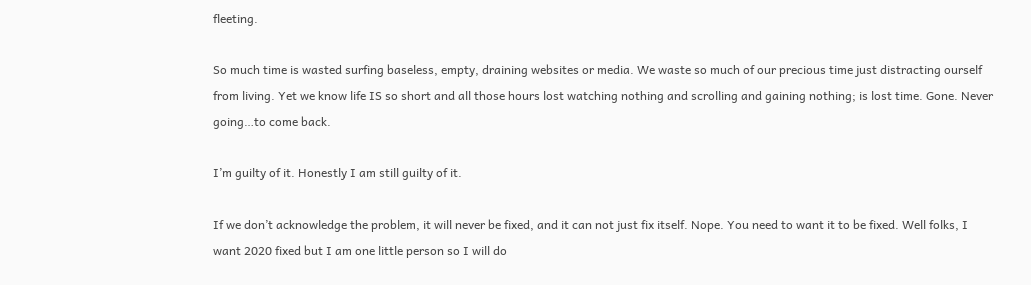fleeting.

So much time is wasted surfing baseless, empty, draining websites or media. We waste so much of our precious time just distracting ourself from living. Yet we know life IS so short and all those hours lost watching nothing and scrolling and gaining nothing; is lost time. Gone. Never going…to come back.

I’m guilty of it. Honestly I am still guilty of it.

If we don’t acknowledge the problem, it will never be fixed, and it can not just fix itself. Nope. You need to want it to be fixed. Well folks, I want 2020 fixed but I am one little person so I will do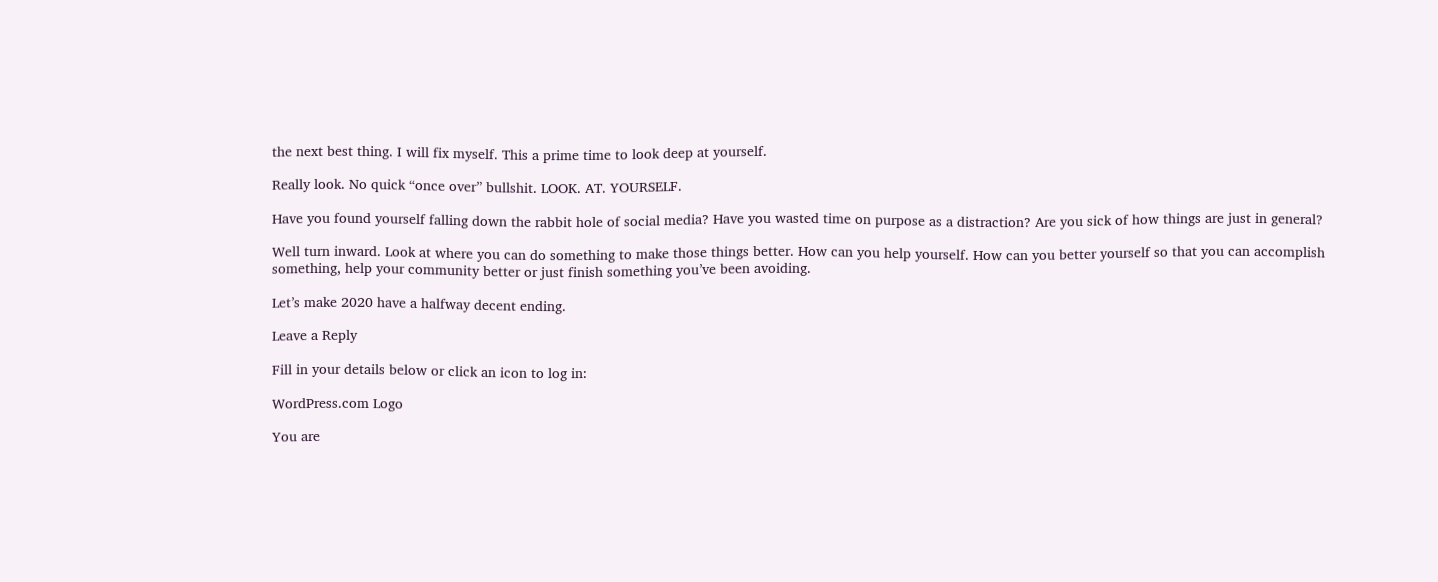the next best thing. I will fix myself. This a prime time to look deep at yourself.

Really look. No quick “once over” bullshit. LOOK. AT. YOURSELF.

Have you found yourself falling down the rabbit hole of social media? Have you wasted time on purpose as a distraction? Are you sick of how things are just in general?

Well turn inward. Look at where you can do something to make those things better. How can you help yourself. How can you better yourself so that you can accomplish something, help your community better or just finish something you’ve been avoiding.

Let’s make 2020 have a halfway decent ending.

Leave a Reply

Fill in your details below or click an icon to log in:

WordPress.com Logo

You are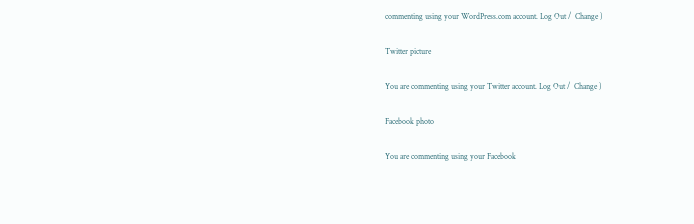commenting using your WordPress.com account. Log Out /  Change )

Twitter picture

You are commenting using your Twitter account. Log Out /  Change )

Facebook photo

You are commenting using your Facebook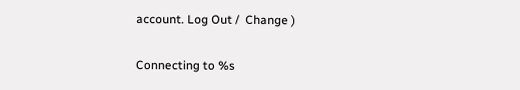account. Log Out /  Change )

Connecting to %s